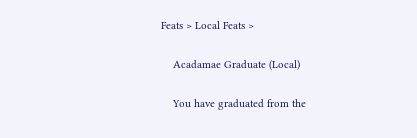Feats > Local Feats >

    Acadamae Graduate (Local)

    You have graduated from the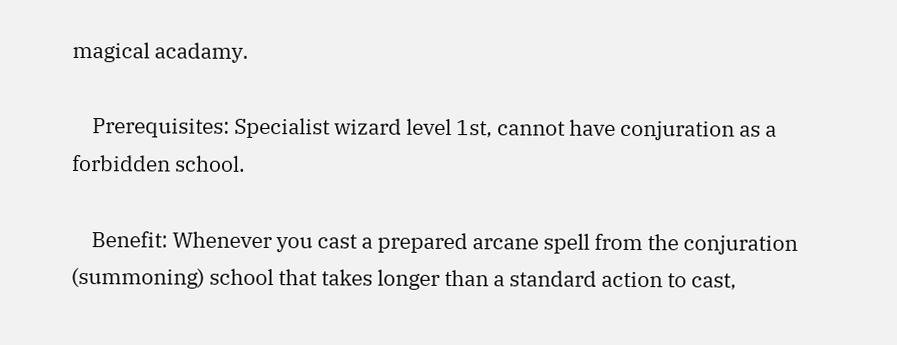magical acadamy.

    Prerequisites: Specialist wizard level 1st, cannot have conjuration as a forbidden school.

    Benefit: Whenever you cast a prepared arcane spell from the conjuration (summoning) school that takes longer than a standard action to cast,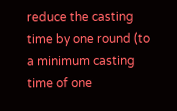reduce the casting time by one round (to a minimum casting time of one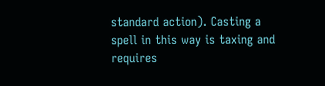standard action). Casting a spell in this way is taxing and requires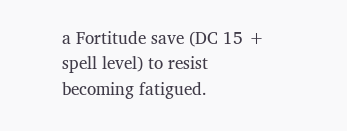a Fortitude save (DC 15 + spell level) to resist becoming fatigued.